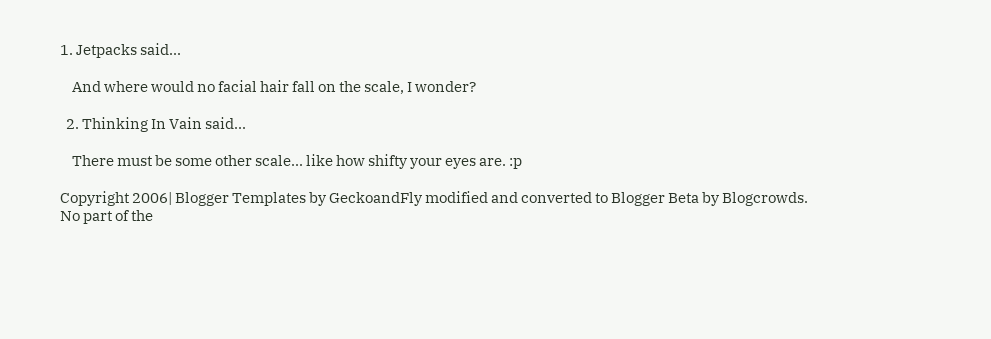1. Jetpacks said...

    And where would no facial hair fall on the scale, I wonder?

  2. Thinking In Vain said...

    There must be some other scale... like how shifty your eyes are. :p

Copyright 2006| Blogger Templates by GeckoandFly modified and converted to Blogger Beta by Blogcrowds.
No part of the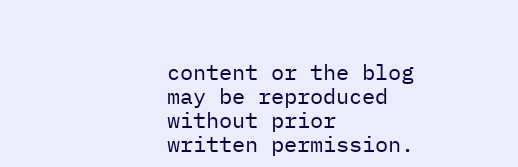content or the blog may be reproduced without prior written permission.